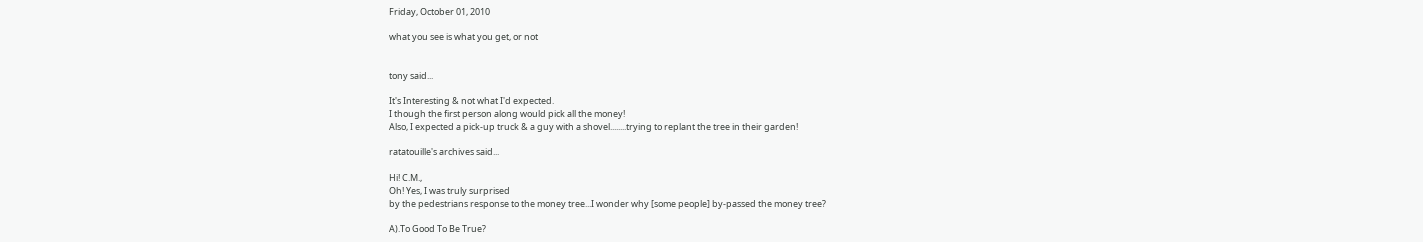Friday, October 01, 2010

what you see is what you get, or not


tony said...

It's Interesting & not what I'd expected.
I though the first person along would pick all the money!
Also, I expected a pick-up truck & a guy with a shovel........trying to replant the tree in their garden!

ratatouille's archives said...

Hi! C.M.,
Oh! Yes, I was truly surprised
by the pedestrians response to the money tree...I wonder why [some people] by-passed the money tree?

A).To Good To Be True?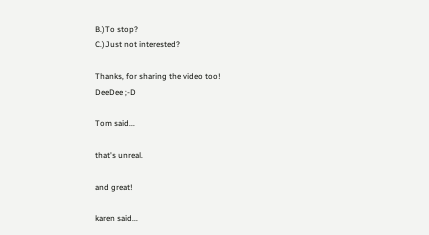B.)To stop?
C.)Just not interested?

Thanks, for sharing the video too!
DeeDee ;-D

Tom said...

that's unreal.

and great!

karen said...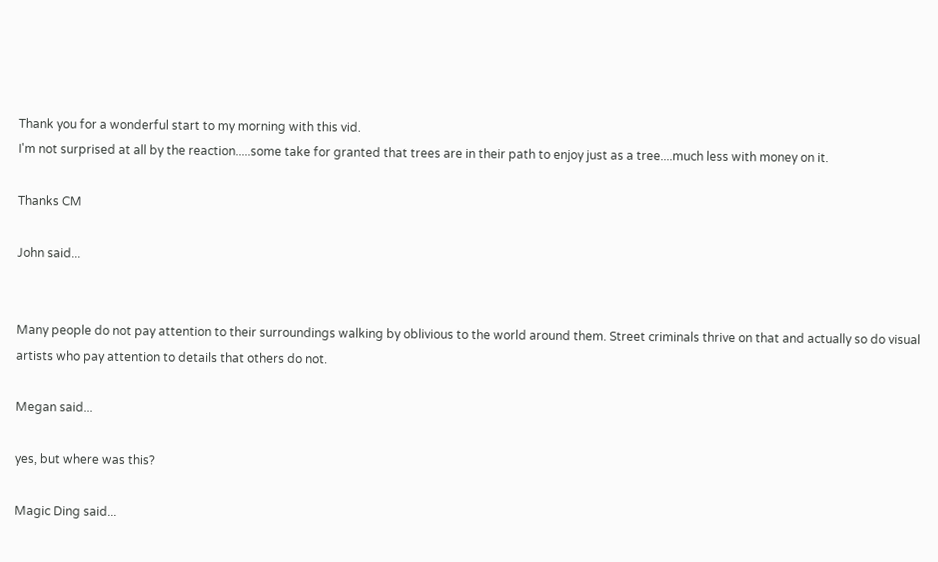Thank you for a wonderful start to my morning with this vid.
I'm not surprised at all by the reaction.....some take for granted that trees are in their path to enjoy just as a tree....much less with money on it.

Thanks CM

John said...


Many people do not pay attention to their surroundings walking by oblivious to the world around them. Street criminals thrive on that and actually so do visual artists who pay attention to details that others do not.

Megan said...

yes, but where was this?

Magic Ding said...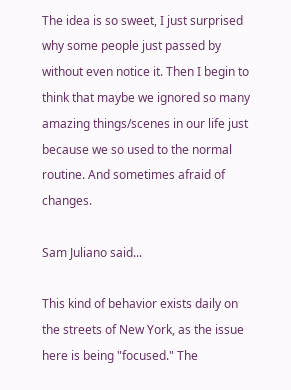The idea is so sweet, I just surprised why some people just passed by without even notice it. Then I begin to think that maybe we ignored so many amazing things/scenes in our life just because we so used to the normal routine. And sometimes afraid of changes.

Sam Juliano said...

This kind of behavior exists daily on the streets of New York, as the issue here is being "focused." The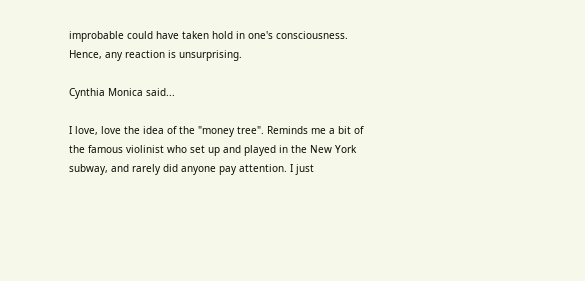improbable could have taken hold in one's consciousness. Hence, any reaction is unsurprising.

Cynthia Monica said...

I love, love the idea of the "money tree". Reminds me a bit of the famous violinist who set up and played in the New York subway, and rarely did anyone pay attention. I just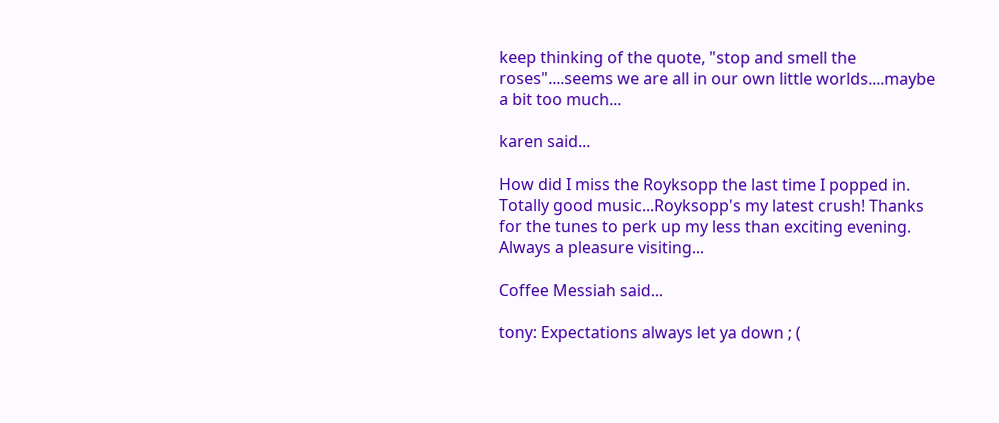keep thinking of the quote, "stop and smell the roses"....seems we are all in our own little worlds....maybe a bit too much...

karen said...

How did I miss the Royksopp the last time I popped in. Totally good music...Royksopp's my latest crush! Thanks for the tunes to perk up my less than exciting evening. Always a pleasure visiting...

Coffee Messiah said...

tony: Expectations always let ya down ; (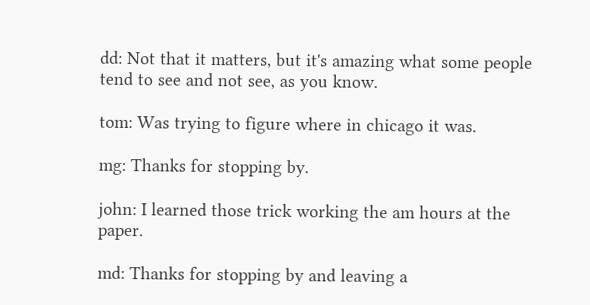dd: Not that it matters, but it's amazing what some people tend to see and not see, as you know.

tom: Was trying to figure where in chicago it was.

mg: Thanks for stopping by.

john: I learned those trick working the am hours at the paper.

md: Thanks for stopping by and leaving a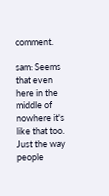comment.

sam: Seems that even here in the middle of nowhere it's like that too. Just the way people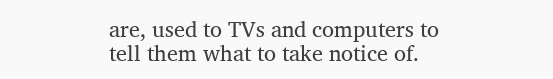are, used to TVs and computers to tell them what to take notice of.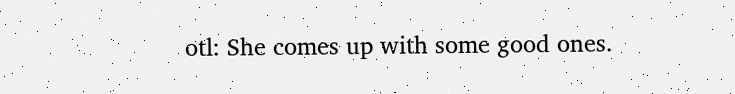otl: She comes up with some good ones.